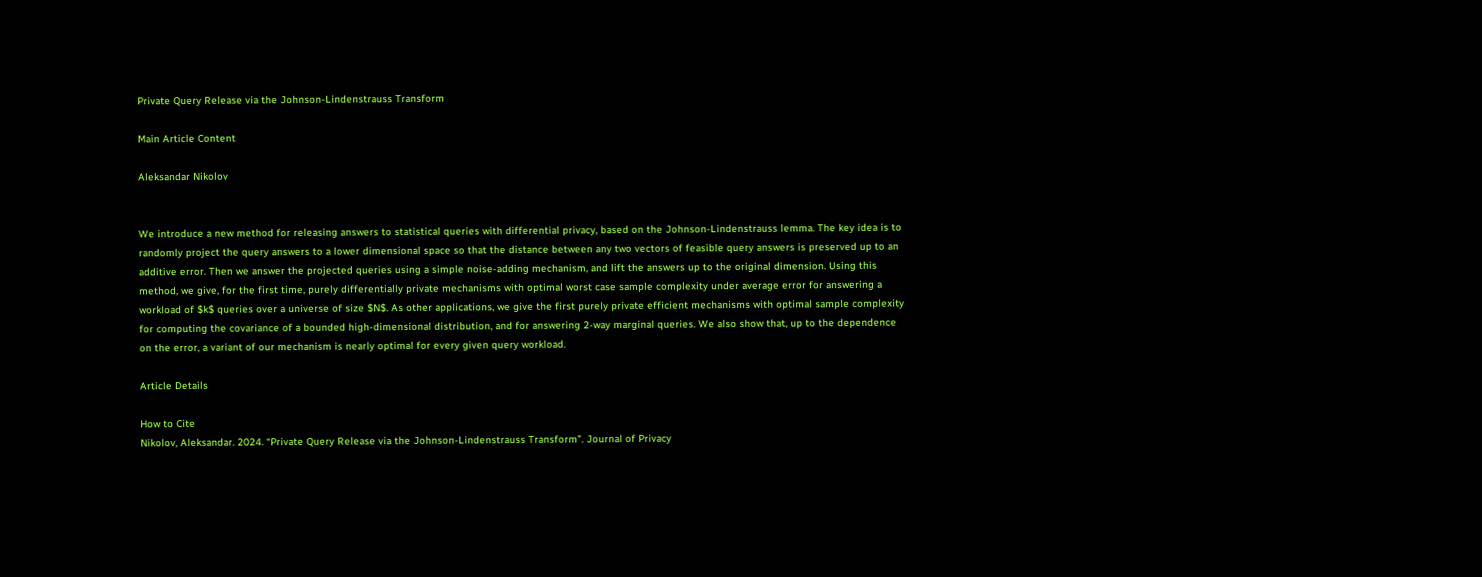Private Query Release via the Johnson-Lindenstrauss Transform

Main Article Content

Aleksandar Nikolov


We introduce a new method for releasing answers to statistical queries with differential privacy, based on the Johnson-Lindenstrauss lemma. The key idea is to randomly project the query answers to a lower dimensional space so that the distance between any two vectors of feasible query answers is preserved up to an additive error. Then we answer the projected queries using a simple noise-adding mechanism, and lift the answers up to the original dimension. Using this method, we give, for the first time, purely differentially private mechanisms with optimal worst case sample complexity under average error for answering a workload of $k$ queries over a universe of size $N$. As other applications, we give the first purely private efficient mechanisms with optimal sample complexity for computing the covariance of a bounded high-dimensional distribution, and for answering 2-way marginal queries. We also show that, up to the dependence on the error, a variant of our mechanism is nearly optimal for every given query workload.

Article Details

How to Cite
Nikolov, Aleksandar. 2024. “Private Query Release via the Johnson-Lindenstrauss Transform”. Journal of Privacy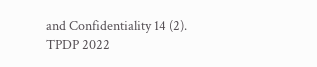and Confidentiality 14 (2).
TPDP 2022